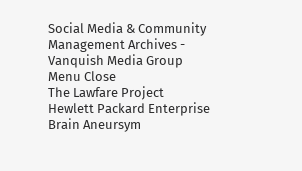Social Media & Community Management Archives - Vanquish Media Group
Menu Close
The Lawfare Project
Hewlett Packard Enterprise
Brain Aneursym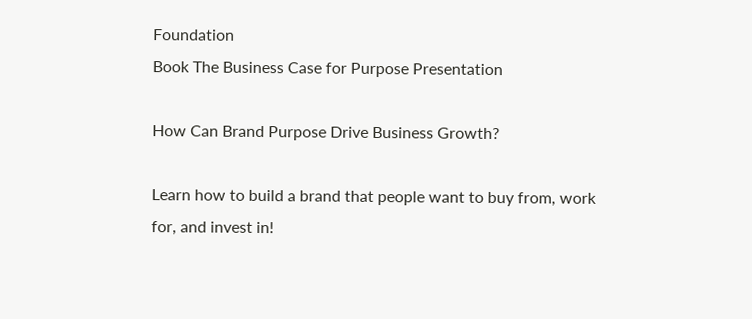Foundation
Book The Business Case for Purpose Presentation

How Can Brand Purpose Drive Business Growth?

Learn how to build a brand that people want to buy from, work for, and invest in!